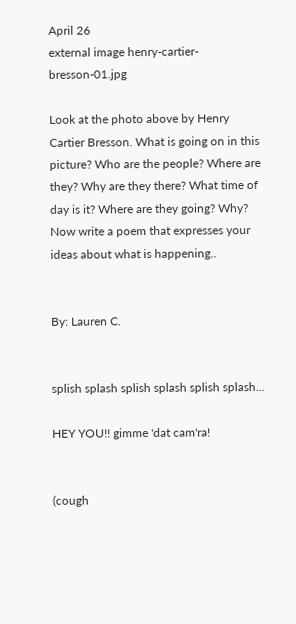April 26
external image henry-cartier-bresson-01.jpg

Look at the photo above by Henry Cartier Bresson. What is going on in this picture? Who are the people? Where are they? Why are they there? What time of day is it? Where are they going? Why? Now write a poem that expresses your ideas about what is happening..


By: Lauren C.


splish splash splish splash splish splash...

HEY YOU!! gimme 'dat cam'ra!


(cough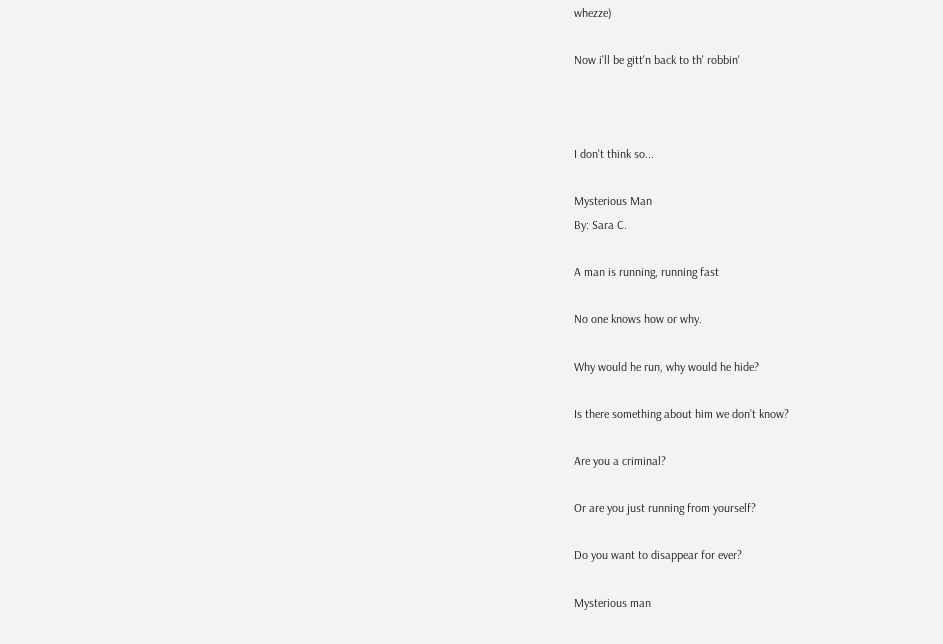whezze)

Now i'll be gitt'n back to th' robbin'



I don't think so...

Mysterious Man
By: Sara C.

A man is running, running fast

No one knows how or why.

Why would he run, why would he hide?

Is there something about him we don’t know?

Are you a criminal?

Or are you just running from yourself?

Do you want to disappear for ever?

Mysterious man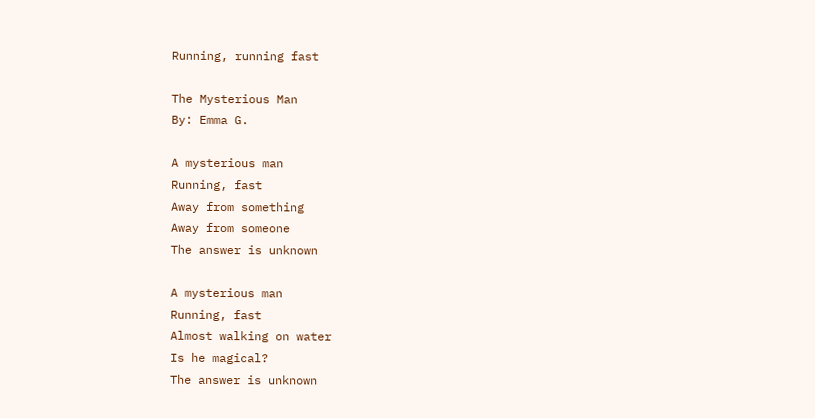Running, running fast

The Mysterious Man
By: Emma G.

A mysterious man
Running, fast
Away from something
Away from someone
The answer is unknown

A mysterious man
Running, fast
Almost walking on water
Is he magical?
The answer is unknown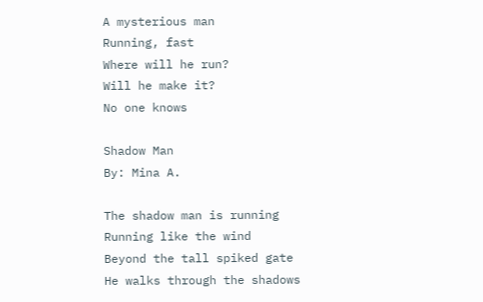A mysterious man
Running, fast
Where will he run?
Will he make it?
No one knows

Shadow Man
By: Mina A.

The shadow man is running
Running like the wind
Beyond the tall spiked gate
He walks through the shadows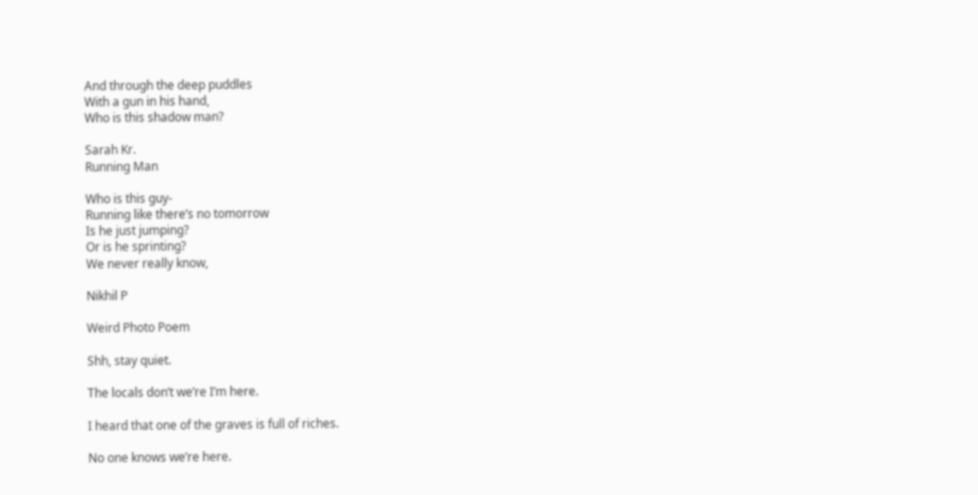And through the deep puddles
With a gun in his hand,
Who is this shadow man?

Sarah Kr.
Running Man

Who is this guy-
Running like there’s no tomorrow
Is he just jumping?
Or is he sprinting?
We never really know,

Nikhil P

Weird Photo Poem

Shh, stay quiet.

The locals don’t we’re I’m here.

I heard that one of the graves is full of riches.

No one knows we’re here.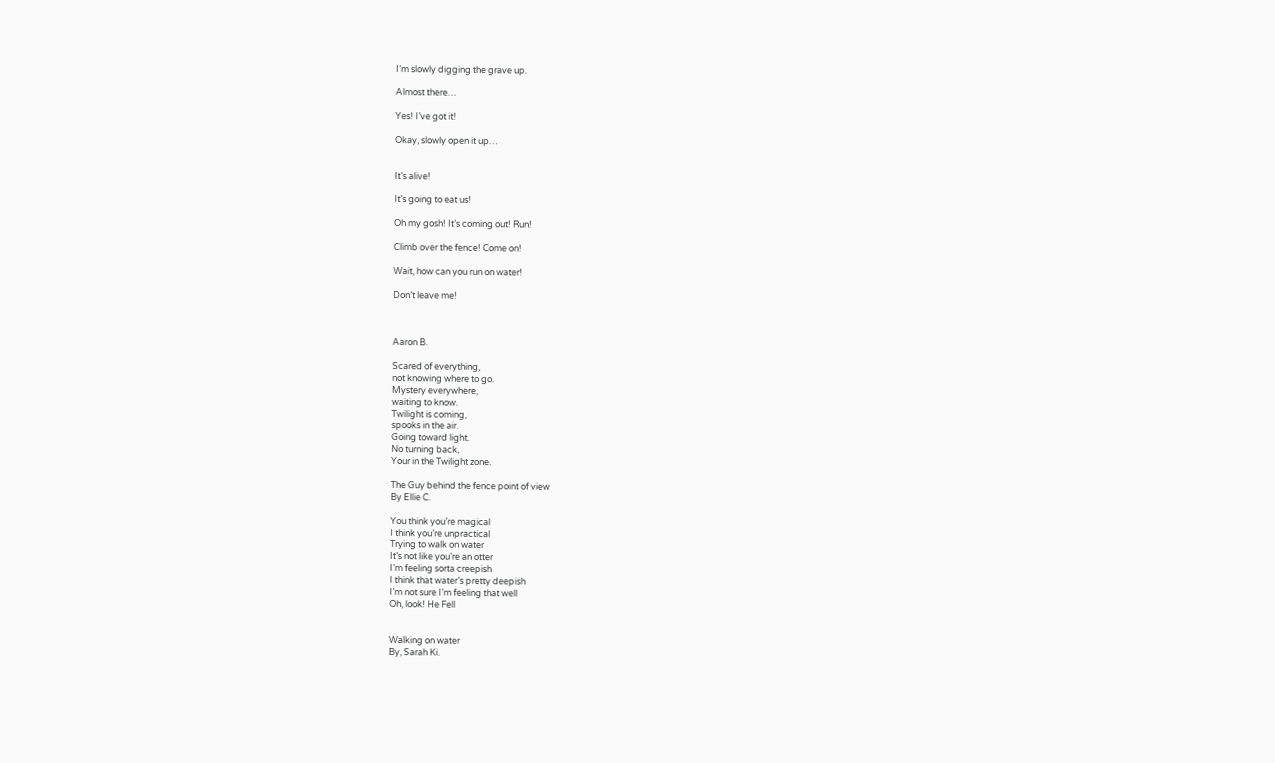I’m slowly digging the grave up.

Almost there…

Yes! I’ve got it!

Okay, slowly open it up…


It’s alive!

It’s going to eat us!

Oh my gosh! It’s coming out! Run!

Climb over the fence! Come on!

Wait, how can you run on water!

Don’t leave me!



Aaron B.

Scared of everything,
not knowing where to go.
Mystery everywhere,
waiting to know.
Twilight is coming,
spooks in the air.
Going toward light.
No turning back,
Your in the Twilight zone.

The Guy behind the fence point of view
By Ellie C.

You think you’re magical
I think you’re unpractical
Trying to walk on water
It’s not like you’re an otter
I’m feeling sorta creepish
I think that water’s pretty deepish
I’m not sure I’m feeling that well
Oh, look! He Fell


Walking on water
By, Sarah Ki.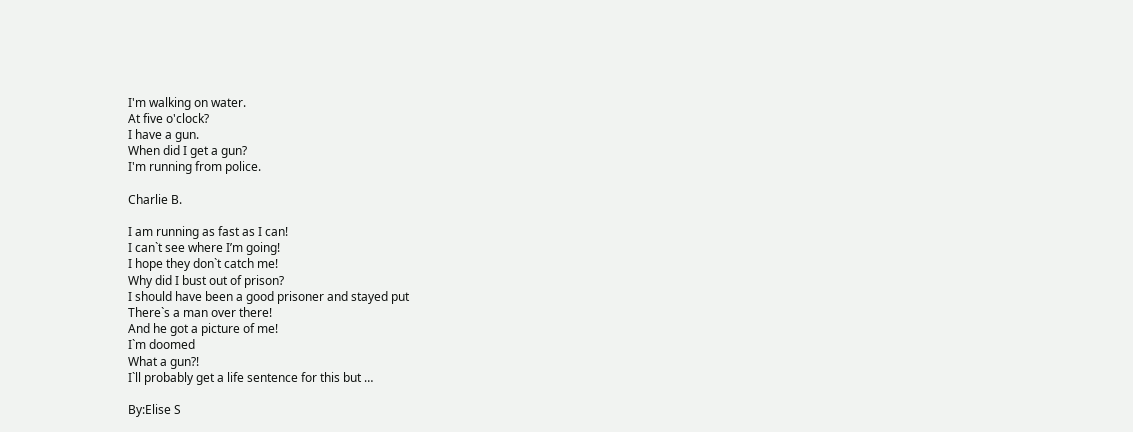I'm walking on water.
At five o'clock?
I have a gun.
When did I get a gun?
I'm running from police.

Charlie B.

I am running as fast as I can!
I can`t see where I’m going!
I hope they don`t catch me!
Why did I bust out of prison?
I should have been a good prisoner and stayed put
There`s a man over there!
And he got a picture of me!
I`m doomed
What a gun?!
I`ll probably get a life sentence for this but …

By:Elise S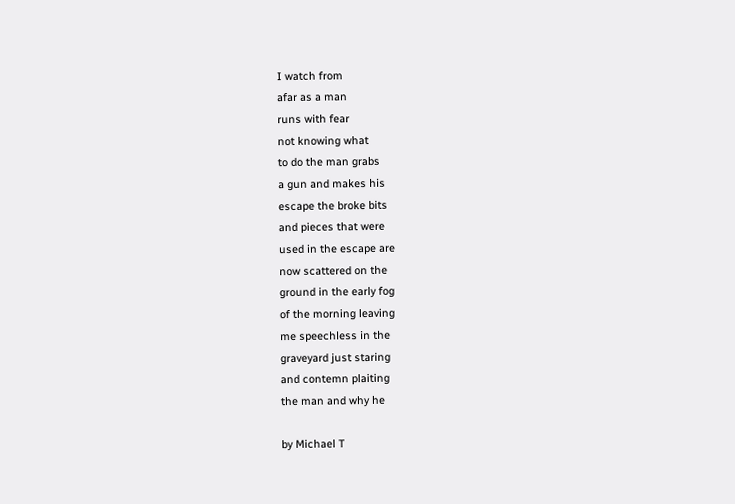I watch from
afar as a man
runs with fear
not knowing what
to do the man grabs
a gun and makes his
escape the broke bits
and pieces that were
used in the escape are
now scattered on the
ground in the early fog
of the morning leaving
me speechless in the
graveyard just staring
and contemn plaiting
the man and why he

by Michael T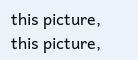this picture,
this picture,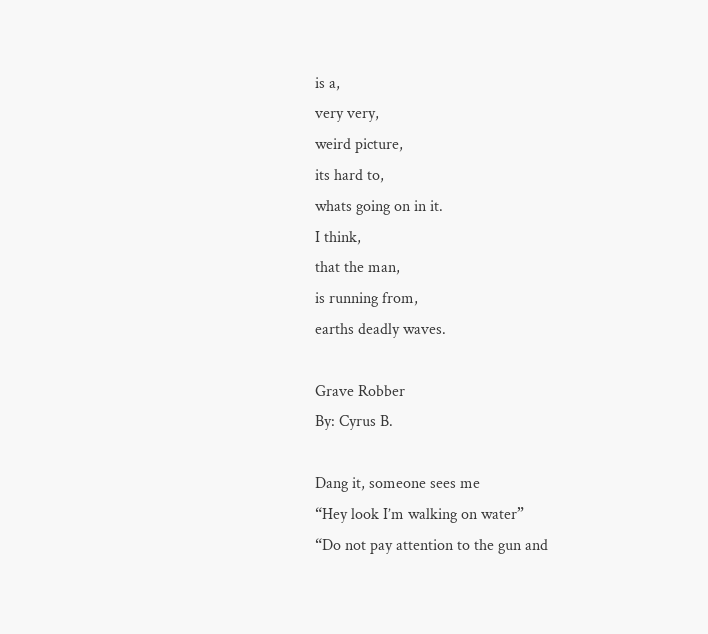is a,
very very,
weird picture,
its hard to,
whats going on in it.
I think,
that the man,
is running from,
earths deadly waves.

Grave Robber
By: Cyrus B.

Dang it, someone sees me
“Hey look I’m walking on water”
“Do not pay attention to the gun and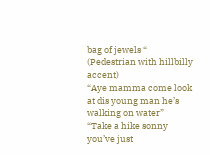bag of jewels “
(Pedestrian with hillbilly accent)
“Aye mamma come look at dis young man he’s walking on water”
“Take a hike sonny you’ve just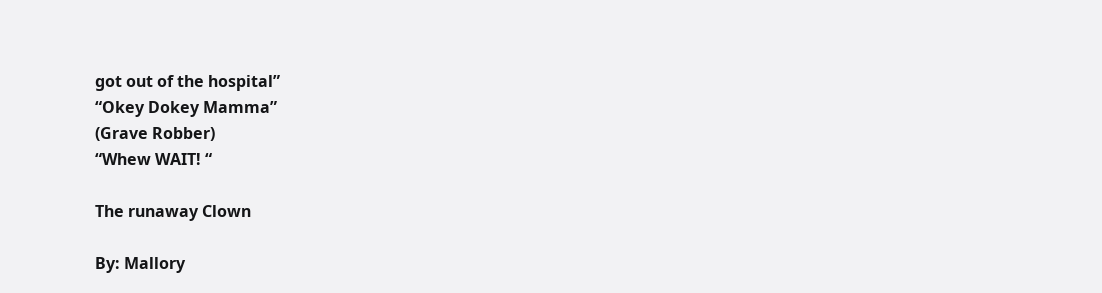got out of the hospital”
“Okey Dokey Mamma”
(Grave Robber)
“Whew WAIT! “

The runaway Clown

By: Mallory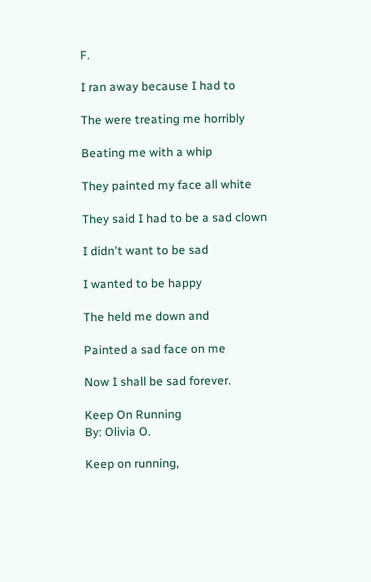F.

I ran away because I had to

The were treating me horribly

Beating me with a whip

They painted my face all white

They said I had to be a sad clown

I didn't want to be sad

I wanted to be happy

The held me down and

Painted a sad face on me

Now I shall be sad forever.

Keep On Running
By: Olivia O.

Keep on running,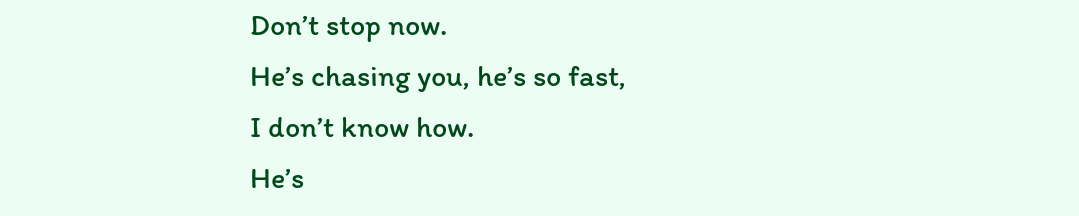Don’t stop now.
He’s chasing you, he’s so fast,
I don’t know how.
He’s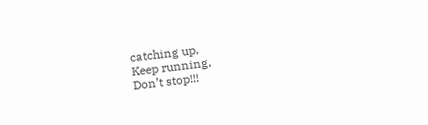catching up,
Keep running,
Don’t stop!!!